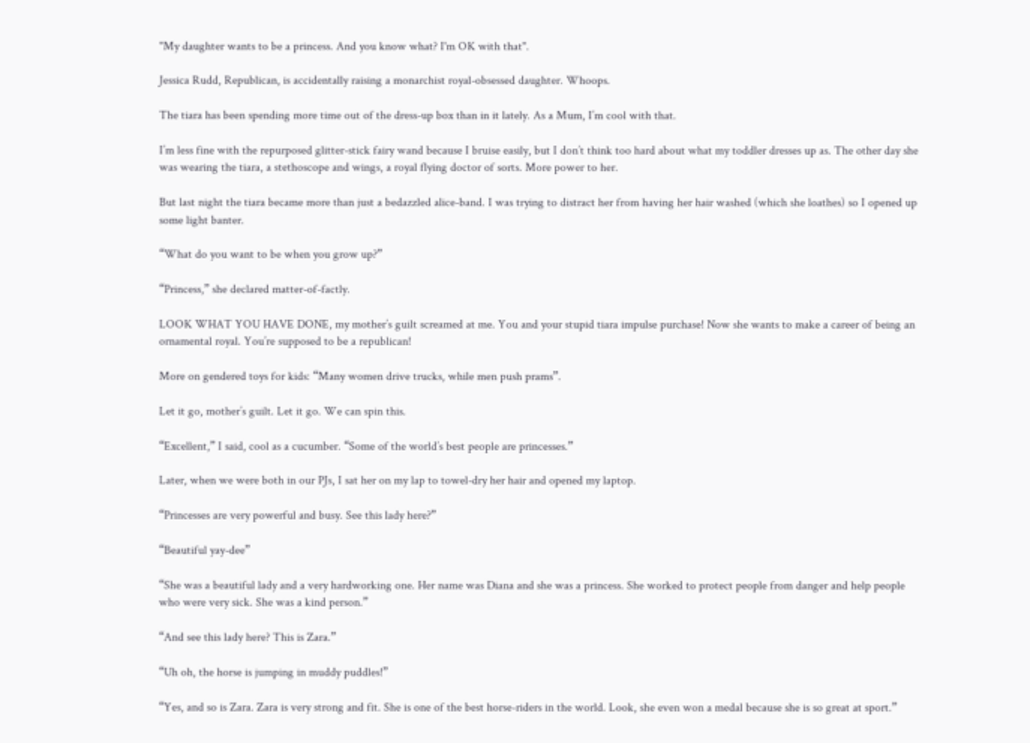"My daughter wants to be a princess. And you know what? I'm OK with that".

Jessica Rudd, Republican, is accidentally raising a monarchist royal-obsessed daughter. Whoops.

The tiara has been spending more time out of the dress-up box than in it lately. As a Mum, I’m cool with that.

I’m less fine with the repurposed glitter-stick fairy wand because I bruise easily, but I don’t think too hard about what my toddler dresses up as. The other day she was wearing the tiara, a stethoscope and wings, a royal flying doctor of sorts. More power to her.

But last night the tiara became more than just a bedazzled alice-band. I was trying to distract her from having her hair washed (which she loathes) so I opened up some light banter.

“What do you want to be when you grow up?”

“Princess,” she declared matter-of-factly.

LOOK WHAT YOU HAVE DONE, my mother’s guilt screamed at me. You and your stupid tiara impulse purchase! Now she wants to make a career of being an ornamental royal. You’re supposed to be a republican!

More on gendered toys for kids: “Many women drive trucks, while men push prams”.

Let it go, mother’s guilt. Let it go. We can spin this.

“Excellent,” I said, cool as a cucumber. “Some of the world’s best people are princesses.”

Later, when we were both in our PJs, I sat her on my lap to towel-dry her hair and opened my laptop.

“Princesses are very powerful and busy. See this lady here?”

“Beautiful yay-dee”

“She was a beautiful lady and a very hardworking one. Her name was Diana and she was a princess. She worked to protect people from danger and help people who were very sick. She was a kind person.”

“And see this lady here? This is Zara.”

“Uh oh, the horse is jumping in muddy puddles!”

“Yes, and so is Zara. Zara is very strong and fit. She is one of the best horse-riders in the world. Look, she even won a medal because she is so great at sport.”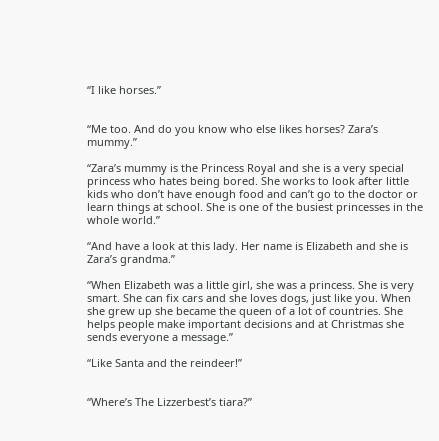“I like horses.”


“Me too. And do you know who else likes horses? Zara’s mummy.”

“Zara’s mummy is the Princess Royal and she is a very special princess who hates being bored. She works to look after little kids who don’t have enough food and can’t go to the doctor or learn things at school. She is one of the busiest princesses in the whole world.”

“And have a look at this lady. Her name is Elizabeth and she is Zara’s grandma.”

“When Elizabeth was a little girl, she was a princess. She is very smart. She can fix cars and she loves dogs, just like you. When she grew up she became the queen of a lot of countries. She helps people make important decisions and at Christmas she sends everyone a message.”

“Like Santa and the reindeer!”


“Where’s The Lizzerbest’s tiara?”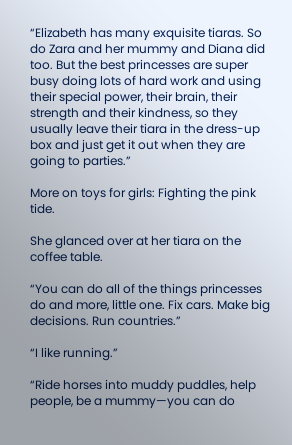“Elizabeth has many exquisite tiaras. So do Zara and her mummy and Diana did too. But the best princesses are super busy doing lots of hard work and using their special power, their brain, their strength and their kindness, so they usually leave their tiara in the dress-up box and just get it out when they are going to parties.”

More on toys for girls: Fighting the pink tide.

She glanced over at her tiara on the coffee table.

“You can do all of the things princesses do and more, little one. Fix cars. Make big decisions. Run countries.”

“I like running.”

“Ride horses into muddy puddles, help people, be a mummy—you can do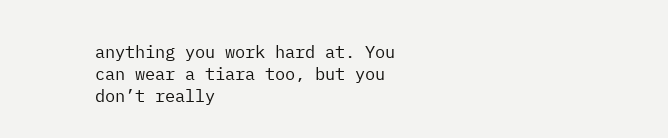anything you work hard at. You can wear a tiara too, but you don’t really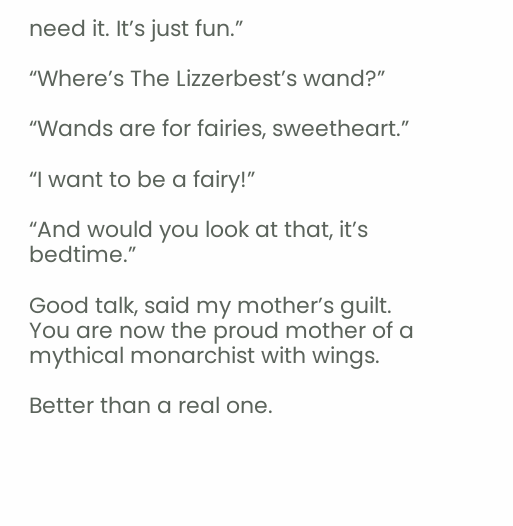need it. It’s just fun.”

“Where’s The Lizzerbest’s wand?”

“Wands are for fairies, sweetheart.”

“I want to be a fairy!”

“And would you look at that, it’s bedtime.”

Good talk, said my mother’s guilt. You are now the proud mother of a mythical monarchist with wings.

Better than a real one.